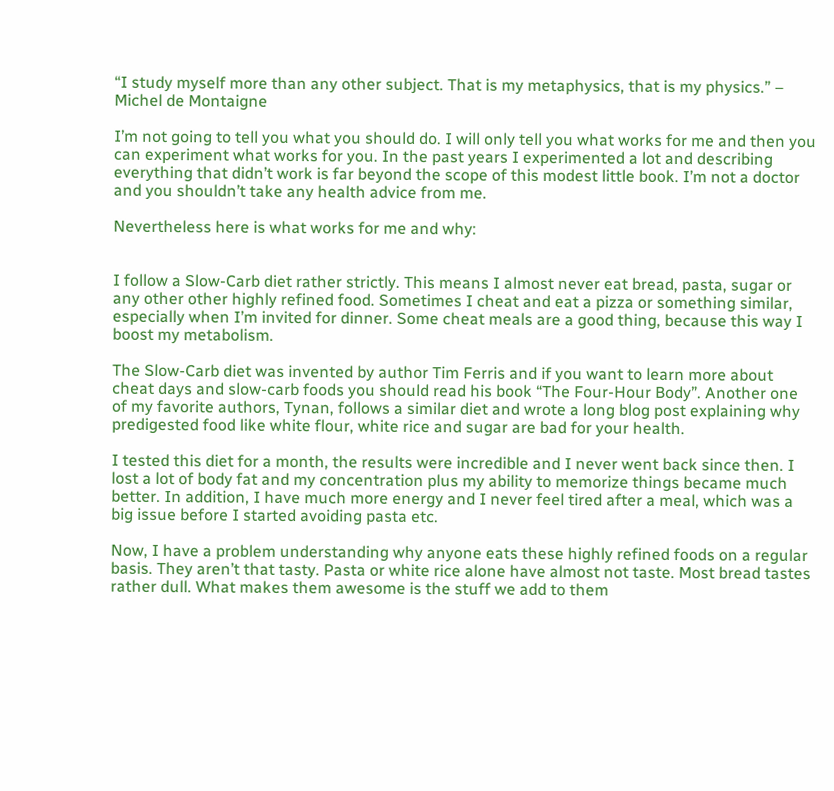“I study myself more than any other subject. That is my metaphysics, that is my physics.” –  Michel de Montaigne

I’m not going to tell you what you should do. I will only tell you what works for me and then you can experiment what works for you. In the past years I experimented a lot and describing everything that didn’t work is far beyond the scope of this modest little book. I’m not a doctor and you shouldn’t take any health advice from me.

Nevertheless here is what works for me and why:


I follow a Slow-Carb diet rather strictly. This means I almost never eat bread, pasta, sugar or any other other highly refined food. Sometimes I cheat and eat a pizza or something similar, especially when I’m invited for dinner. Some cheat meals are a good thing, because this way I boost my metabolism.

The Slow-Carb diet was invented by author Tim Ferris and if you want to learn more about cheat days and slow-carb foods you should read his book “The Four-Hour Body”. Another one of my favorite authors, Tynan, follows a similar diet and wrote a long blog post explaining why predigested food like white flour, white rice and sugar are bad for your health.

I tested this diet for a month, the results were incredible and I never went back since then. I lost a lot of body fat and my concentration plus my ability to memorize things became much better. In addition, I have much more energy and I never feel tired after a meal, which was a big issue before I started avoiding pasta etc.

Now, I have a problem understanding why anyone eats these highly refined foods on a regular basis. They aren’t that tasty. Pasta or white rice alone have almost not taste. Most bread tastes rather dull. What makes them awesome is the stuff we add to them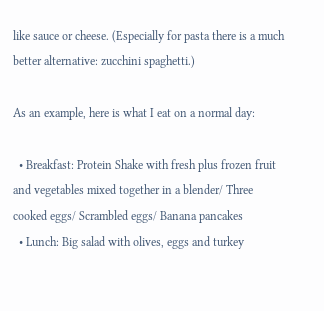like sauce or cheese. (Especially for pasta there is a much better alternative: zucchini spaghetti.)

As an example, here is what I eat on a normal day:

  • Breakfast: Protein Shake with fresh plus frozen fruit and vegetables mixed together in a blender/ Three cooked eggs/ Scrambled eggs/ Banana pancakes
  • Lunch: Big salad with olives, eggs and turkey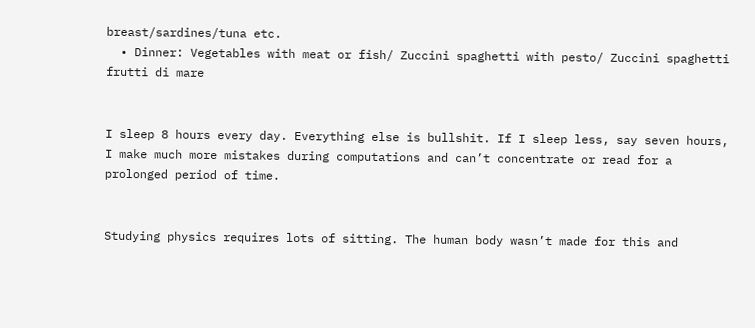breast/sardines/tuna etc.
  • Dinner: Vegetables with meat or fish/ Zuccini spaghetti with pesto/ Zuccini spaghetti frutti di mare


I sleep 8 hours every day. Everything else is bullshit. If I sleep less, say seven hours, I make much more mistakes during computations and can’t concentrate or read for a prolonged period of time.


Studying physics requires lots of sitting. The human body wasn’t made for this and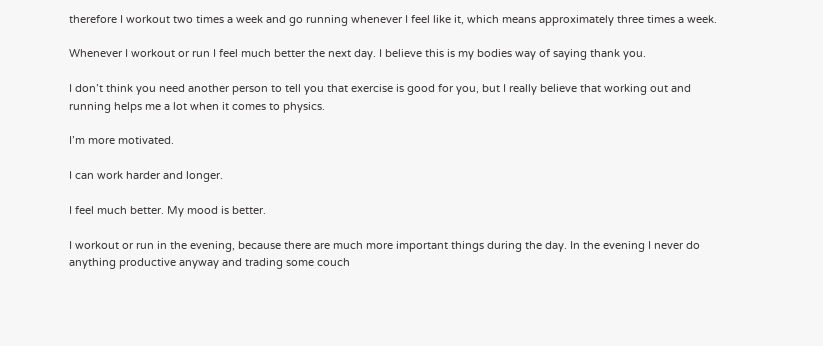therefore I workout two times a week and go running whenever I feel like it, which means approximately three times a week.

Whenever I workout or run I feel much better the next day. I believe this is my bodies way of saying thank you.

I don’t think you need another person to tell you that exercise is good for you, but I really believe that working out and running helps me a lot when it comes to physics.

I’m more motivated.

I can work harder and longer.

I feel much better. My mood is better.

I workout or run in the evening, because there are much more important things during the day. In the evening I never do anything productive anyway and trading some couch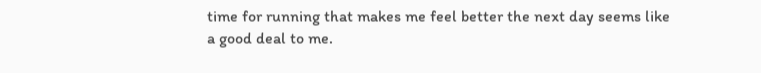time for running that makes me feel better the next day seems like a good deal to me.